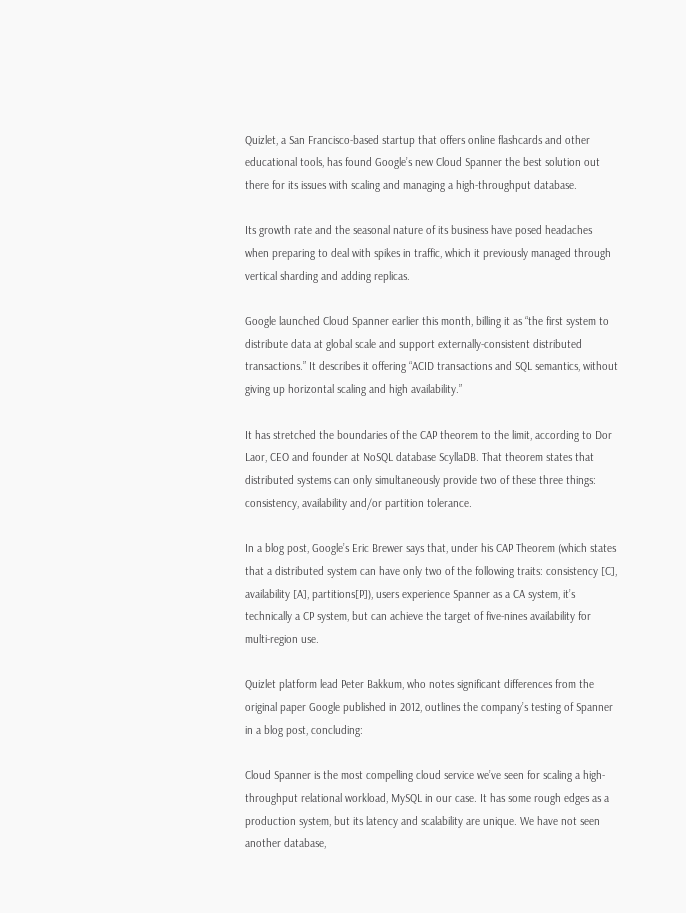Quizlet, a San Francisco-based startup that offers online flashcards and other educational tools, has found Google’s new Cloud Spanner the best solution out there for its issues with scaling and managing a high-throughput database.

Its growth rate and the seasonal nature of its business have posed headaches when preparing to deal with spikes in traffic, which it previously managed through vertical sharding and adding replicas.

Google launched Cloud Spanner earlier this month, billing it as “the first system to distribute data at global scale and support externally-consistent distributed transactions.” It describes it offering “ACID transactions and SQL semantics, without giving up horizontal scaling and high availability.”

It has stretched the boundaries of the CAP theorem to the limit, according to Dor Laor, CEO and founder at NoSQL database ScyllaDB. That theorem states that distributed systems can only simultaneously provide two of these three things: consistency, availability and/or partition tolerance.

In a blog post, Google’s Eric Brewer says that, under his CAP Theorem (which states that a distributed system can have only two of the following traits: consistency [C], availability [A], partitions[P]), users experience Spanner as a CA system, it’s technically a CP system, but can achieve the target of five-nines availability for multi-region use.

Quizlet platform lead Peter Bakkum, who notes significant differences from the original paper Google published in 2012, outlines the company’s testing of Spanner in a blog post, concluding:

Cloud Spanner is the most compelling cloud service we’ve seen for scaling a high-throughput relational workload, MySQL in our case. It has some rough edges as a production system, but its latency and scalability are unique. We have not seen another database,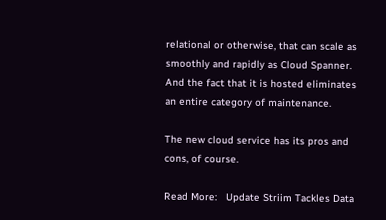relational or otherwise, that can scale as smoothly and rapidly as Cloud Spanner. And the fact that it is hosted eliminates an entire category of maintenance.

The new cloud service has its pros and cons, of course.

Read More:   Update Striim Tackles Data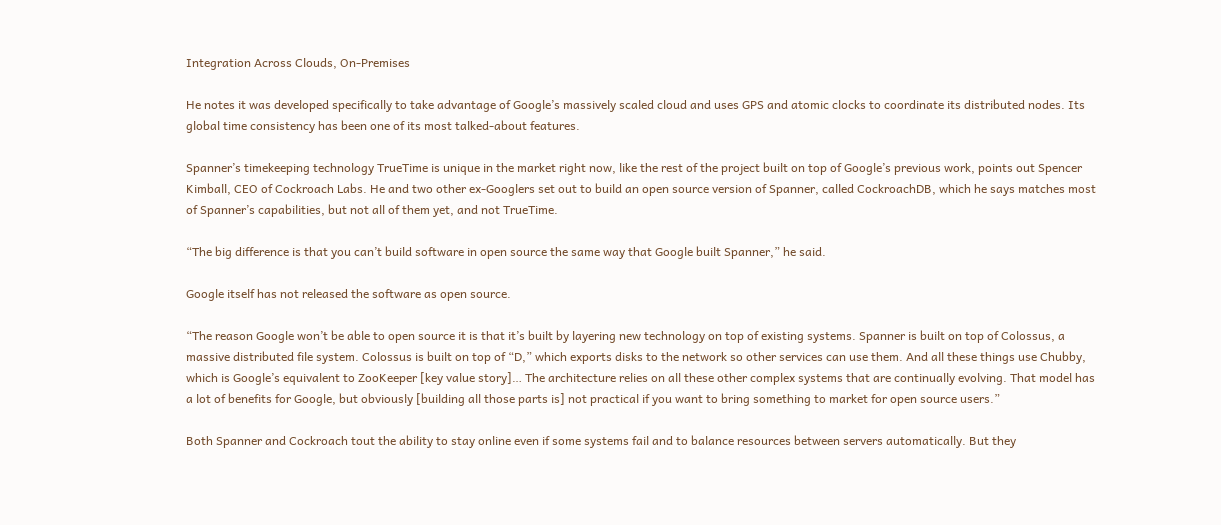Integration Across Clouds, On-Premises

He notes it was developed specifically to take advantage of Google’s massively scaled cloud and uses GPS and atomic clocks to coordinate its distributed nodes. Its global time consistency has been one of its most talked-about features.

Spanner’s timekeeping technology TrueTime is unique in the market right now, like the rest of the project built on top of Google’s previous work, points out Spencer Kimball, CEO of Cockroach Labs. He and two other ex-Googlers set out to build an open source version of Spanner, called CockroachDB, which he says matches most of Spanner’s capabilities, but not all of them yet, and not TrueTime.

“The big difference is that you can’t build software in open source the same way that Google built Spanner,” he said.

Google itself has not released the software as open source.

“The reason Google won’t be able to open source it is that it’s built by layering new technology on top of existing systems. Spanner is built on top of Colossus, a massive distributed file system. Colossus is built on top of “D,” which exports disks to the network so other services can use them. And all these things use Chubby, which is Google’s equivalent to ZooKeeper [key value story]… The architecture relies on all these other complex systems that are continually evolving. That model has a lot of benefits for Google, but obviously [building all those parts is] not practical if you want to bring something to market for open source users.”

Both Spanner and Cockroach tout the ability to stay online even if some systems fail and to balance resources between servers automatically. But they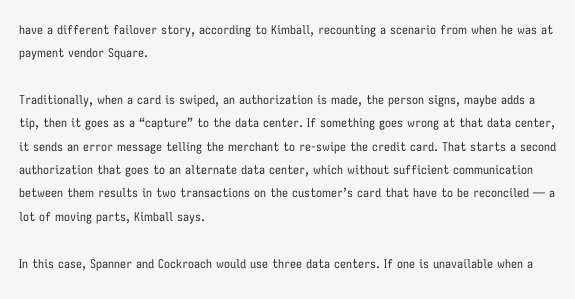have a different failover story, according to Kimball, recounting a scenario from when he was at payment vendor Square.

Traditionally, when a card is swiped, an authorization is made, the person signs, maybe adds a tip, then it goes as a “capture” to the data center. If something goes wrong at that data center, it sends an error message telling the merchant to re-swipe the credit card. That starts a second authorization that goes to an alternate data center, which without sufficient communication between them results in two transactions on the customer’s card that have to be reconciled — a lot of moving parts, Kimball says.

In this case, Spanner and Cockroach would use three data centers. If one is unavailable when a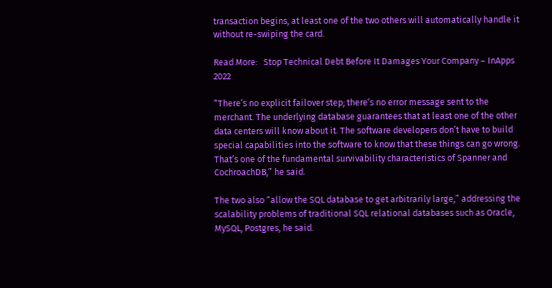transaction begins, at least one of the two others will automatically handle it without re-swiping the card.

Read More:   Stop Technical Debt Before It Damages Your Company – InApps 2022

“There’s no explicit failover step; there’s no error message sent to the merchant. The underlying database guarantees that at least one of the other data centers will know about it. The software developers don’t have to build special capabilities into the software to know that these things can go wrong. That’s one of the fundamental survivability characteristics of Spanner and CochroachDB,” he said.

The two also “allow the SQL database to get arbitrarily large,” addressing the scalability problems of traditional SQL relational databases such as Oracle, MySQL, Postgres, he said.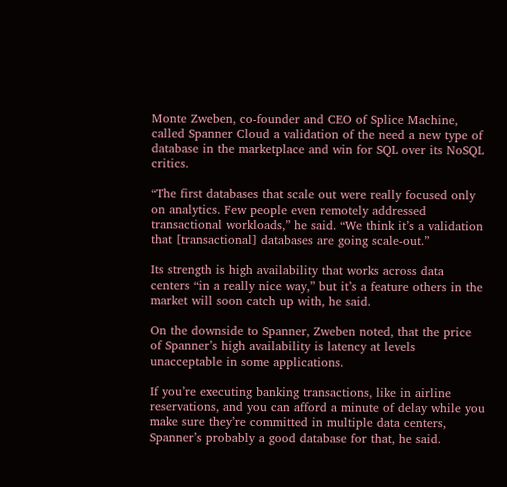Monte Zweben, co-founder and CEO of Splice Machine, called Spanner Cloud a validation of the need a new type of database in the marketplace and win for SQL over its NoSQL critics.

“The first databases that scale out were really focused only on analytics. Few people even remotely addressed transactional workloads,” he said. “We think it’s a validation that [transactional] databases are going scale-out.”

Its strength is high availability that works across data centers “in a really nice way,” but it’s a feature others in the market will soon catch up with, he said.

On the downside to Spanner, Zweben noted, that the price of Spanner’s high availability is latency at levels unacceptable in some applications.

If you’re executing banking transactions, like in airline reservations, and you can afford a minute of delay while you make sure they’re committed in multiple data centers, Spanner’s probably a good database for that, he said.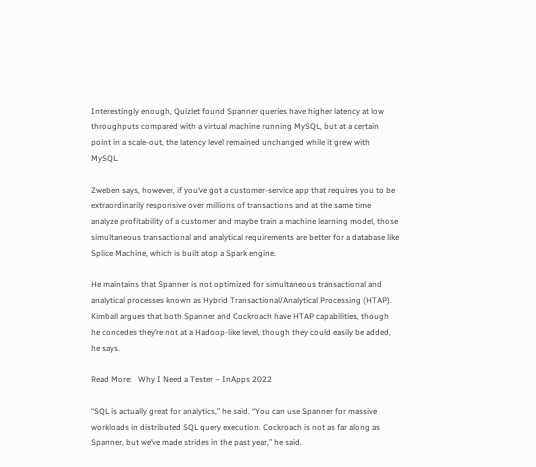Interestingly enough, Quizlet found Spanner queries have higher latency at low throughputs compared with a virtual machine running MySQL, but at a certain point in a scale-out, the latency level remained unchanged while it grew with MySQL.

Zweben says, however, if you’ve got a customer-service app that requires you to be extraordinarily responsive over millions of transactions and at the same time analyze profitability of a customer and maybe train a machine learning model, those simultaneous transactional and analytical requirements are better for a database like Splice Machine, which is built atop a Spark engine.

He maintains that Spanner is not optimized for simultaneous transactional and analytical processes known as Hybrid Transactional/Analytical Processing (HTAP). Kimball argues that both Spanner and Cockroach have HTAP capabilities, though he concedes they’re not at a Hadoop-like level, though they could easily be added, he says.

Read More:   Why I Need a Tester – InApps 2022

“SQL is actually great for analytics,” he said. “You can use Spanner for massive workloads in distributed SQL query execution. Cockroach is not as far along as Spanner, but we’ve made strides in the past year,” he said.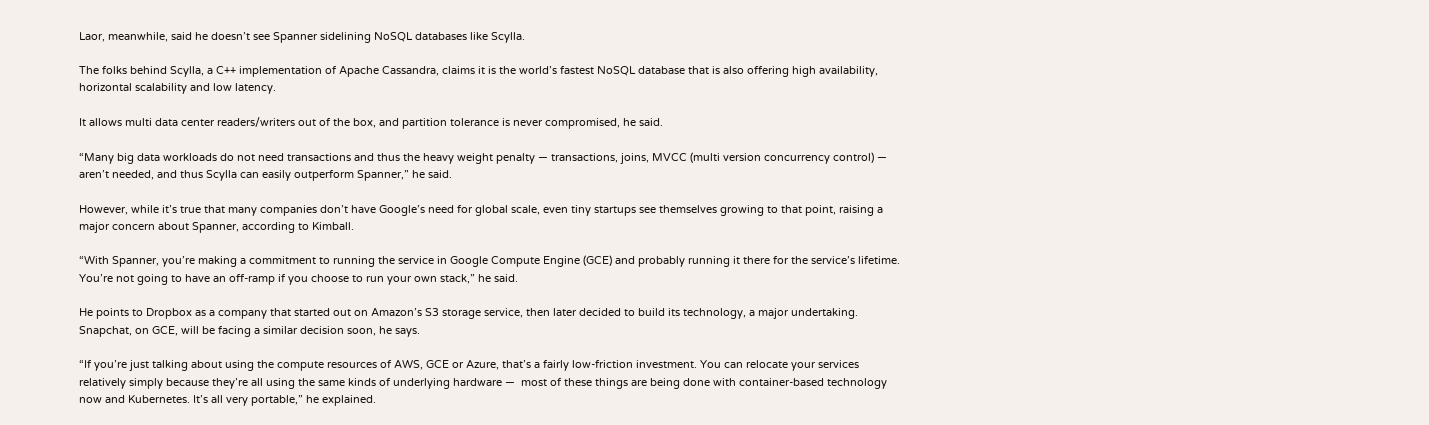Laor, meanwhile, said he doesn’t see Spanner sidelining NoSQL databases like Scylla.

The folks behind Scylla, a C++ implementation of Apache Cassandra, claims it is the world’s fastest NoSQL database that is also offering high availability, horizontal scalability and low latency.

It allows multi data center readers/writers out of the box, and partition tolerance is never compromised, he said.

“Many big data workloads do not need transactions and thus the heavy weight penalty — transactions, joins, MVCC (multi version concurrency control) — aren’t needed, and thus Scylla can easily outperform Spanner,” he said.

However, while it’s true that many companies don’t have Google’s need for global scale, even tiny startups see themselves growing to that point, raising a major concern about Spanner, according to Kimball.

“With Spanner, you’re making a commitment to running the service in Google Compute Engine (GCE) and probably running it there for the service’s lifetime. You’re not going to have an off-ramp if you choose to run your own stack,” he said.

He points to Dropbox as a company that started out on Amazon’s S3 storage service, then later decided to build its technology, a major undertaking. Snapchat, on GCE, will be facing a similar decision soon, he says.

“If you’re just talking about using the compute resources of AWS, GCE or Azure, that’s a fairly low-friction investment. You can relocate your services relatively simply because they’re all using the same kinds of underlying hardware —  most of these things are being done with container-based technology now and Kubernetes. It’s all very portable,” he explained.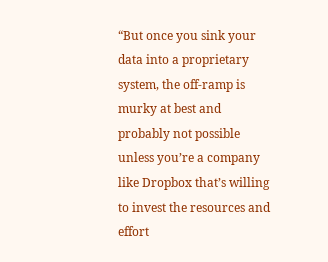“But once you sink your data into a proprietary system, the off-ramp is murky at best and probably not possible unless you’re a company like Dropbox that’s willing to invest the resources and effort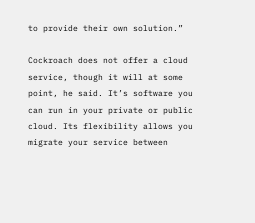to provide their own solution.”

Cockroach does not offer a cloud service, though it will at some point, he said. It’s software you can run in your private or public cloud. Its flexibility allows you migrate your service between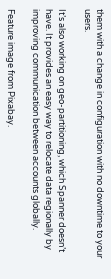them with a change in configuration with no downtime to your users.

It’s also working on geo-partitioning, which Spanner doesn’t have. It provides an easy way to relocate data regionally by improving communication between accounts globally.

Feature image from Pixabay.